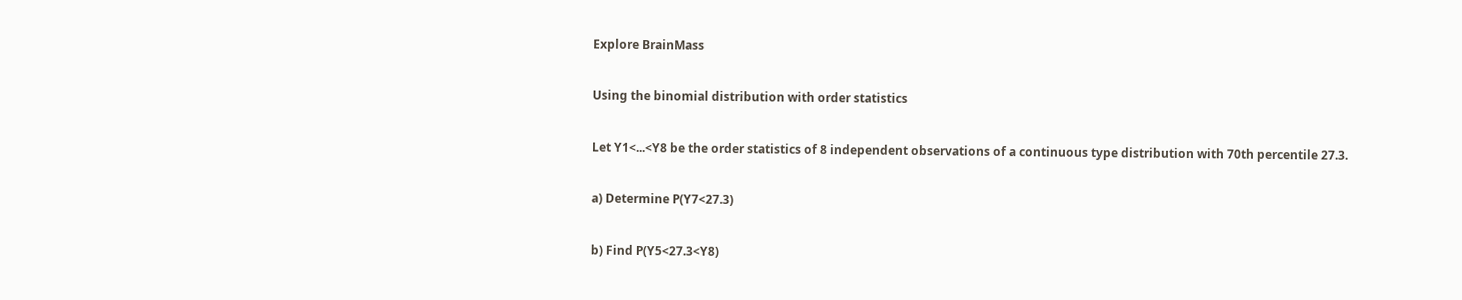Explore BrainMass

Using the binomial distribution with order statistics

Let Y1<...<Y8 be the order statistics of 8 independent observations of a continuous type distribution with 70th percentile 27.3.

a) Determine P(Y7<27.3)

b) Find P(Y5<27.3<Y8)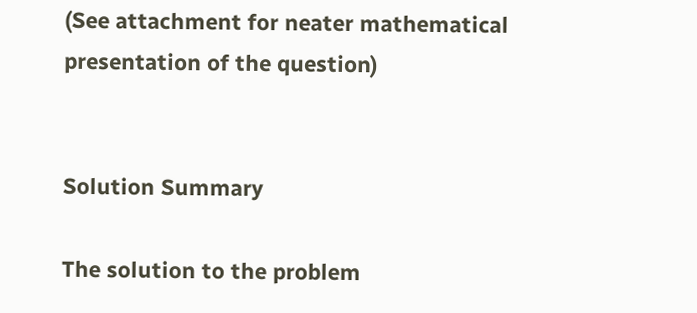(See attachment for neater mathematical presentation of the question)


Solution Summary

The solution to the problem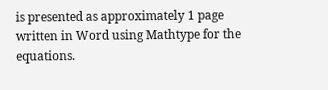is presented as approximately 1 page written in Word using Mathtype for the equations.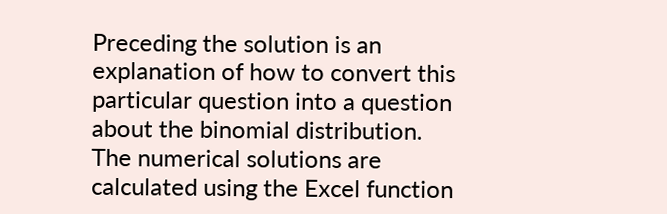Preceding the solution is an explanation of how to convert this particular question into a question about the binomial distribution. The numerical solutions are calculated using the Excel function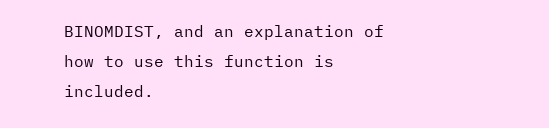BINOMDIST, and an explanation of how to use this function is included.